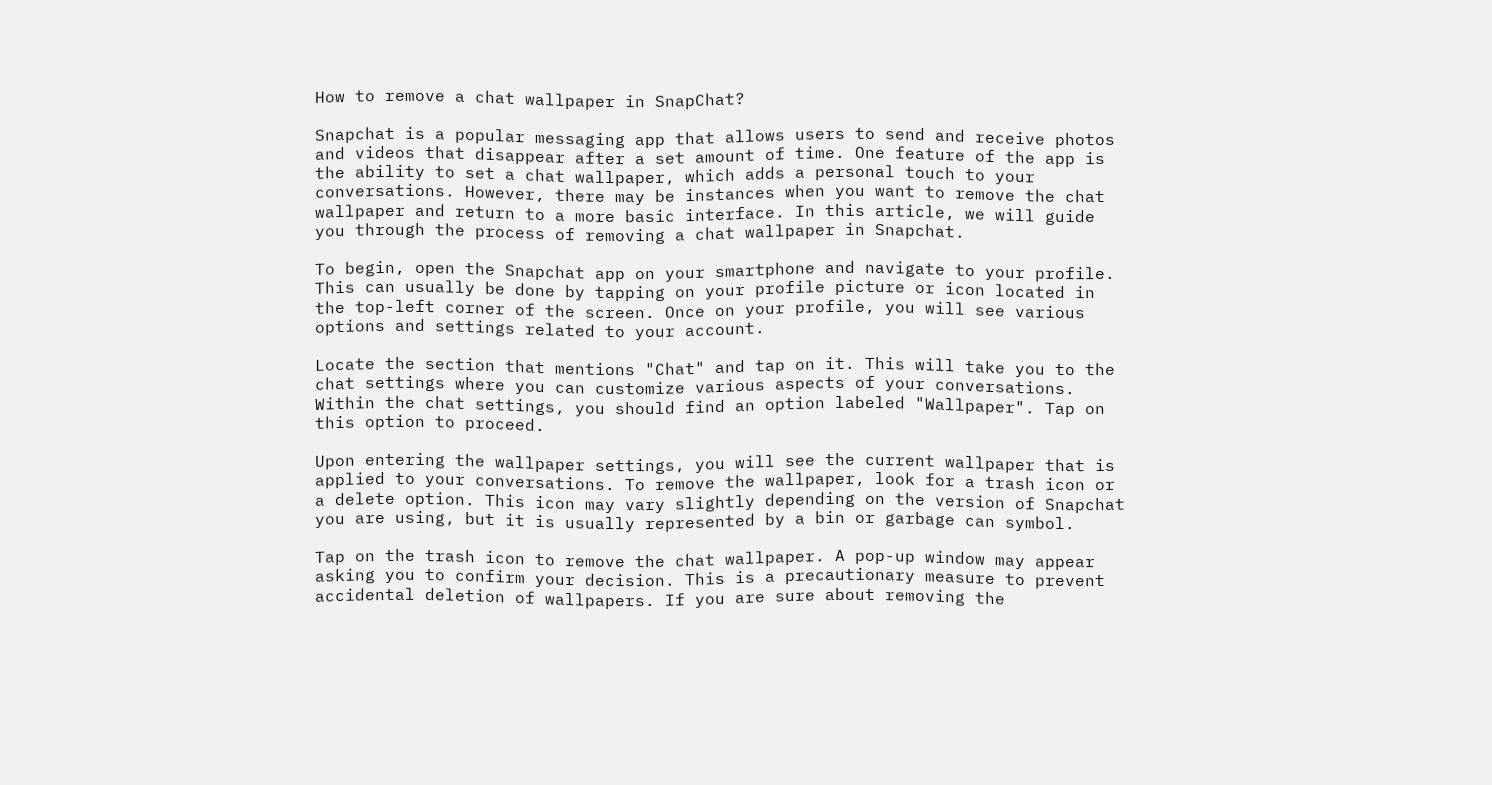How to remove a chat wallpaper in SnapChat?

Snapchat is a popular messaging app that allows users to send and receive photos and videos that disappear after a set amount of time. One feature of the app is the ability to set a chat wallpaper, which adds a personal touch to your conversations. However, there may be instances when you want to remove the chat wallpaper and return to a more basic interface. In this article, we will guide you through the process of removing a chat wallpaper in Snapchat.

To begin, open the Snapchat app on your smartphone and navigate to your profile. This can usually be done by tapping on your profile picture or icon located in the top-left corner of the screen. Once on your profile, you will see various options and settings related to your account.

Locate the section that mentions "Chat" and tap on it. This will take you to the chat settings where you can customize various aspects of your conversations. Within the chat settings, you should find an option labeled "Wallpaper". Tap on this option to proceed.

Upon entering the wallpaper settings, you will see the current wallpaper that is applied to your conversations. To remove the wallpaper, look for a trash icon or a delete option. This icon may vary slightly depending on the version of Snapchat you are using, but it is usually represented by a bin or garbage can symbol.

Tap on the trash icon to remove the chat wallpaper. A pop-up window may appear asking you to confirm your decision. This is a precautionary measure to prevent accidental deletion of wallpapers. If you are sure about removing the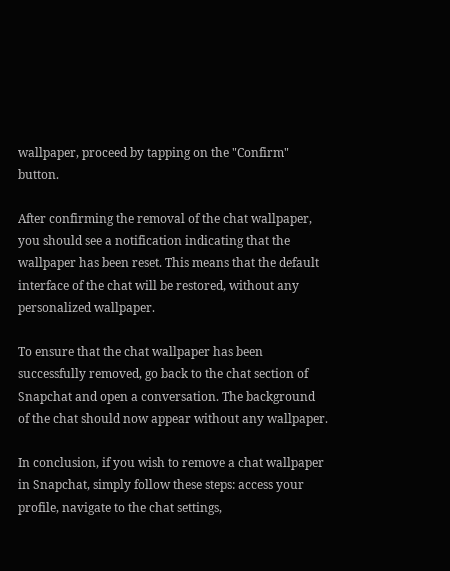wallpaper, proceed by tapping on the "Confirm" button.

After confirming the removal of the chat wallpaper, you should see a notification indicating that the wallpaper has been reset. This means that the default interface of the chat will be restored, without any personalized wallpaper.

To ensure that the chat wallpaper has been successfully removed, go back to the chat section of Snapchat and open a conversation. The background of the chat should now appear without any wallpaper.

In conclusion, if you wish to remove a chat wallpaper in Snapchat, simply follow these steps: access your profile, navigate to the chat settings,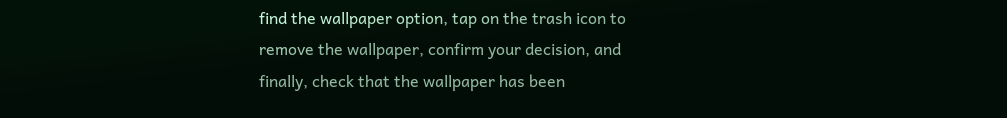find the wallpaper option, tap on the trash icon to remove the wallpaper, confirm your decision, and finally, check that the wallpaper has been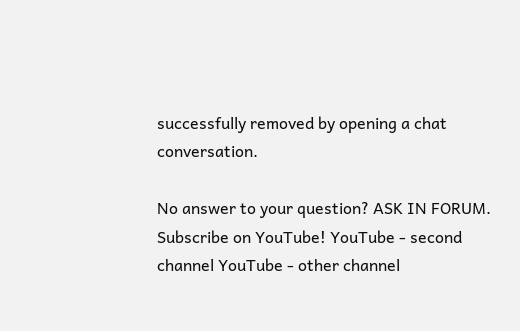successfully removed by opening a chat conversation.

No answer to your question? ASK IN FORUM. Subscribe on YouTube! YouTube - second channel YouTube - other channel